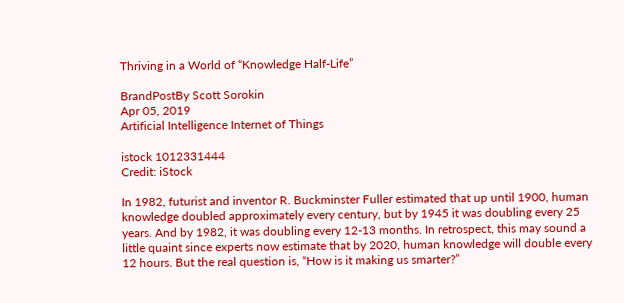Thriving in a World of “Knowledge Half-Life”

BrandPostBy Scott Sorokin
Apr 05, 2019
Artificial Intelligence Internet of Things

istock 1012331444
Credit: iStock

In 1982, futurist and inventor R. Buckminster Fuller estimated that up until 1900, human knowledge doubled approximately every century, but by 1945 it was doubling every 25 years. And by 1982, it was doubling every 12-13 months. In retrospect, this may sound a little quaint since experts now estimate that by 2020, human knowledge will double every 12 hours. But the real question is, “How is it making us smarter?”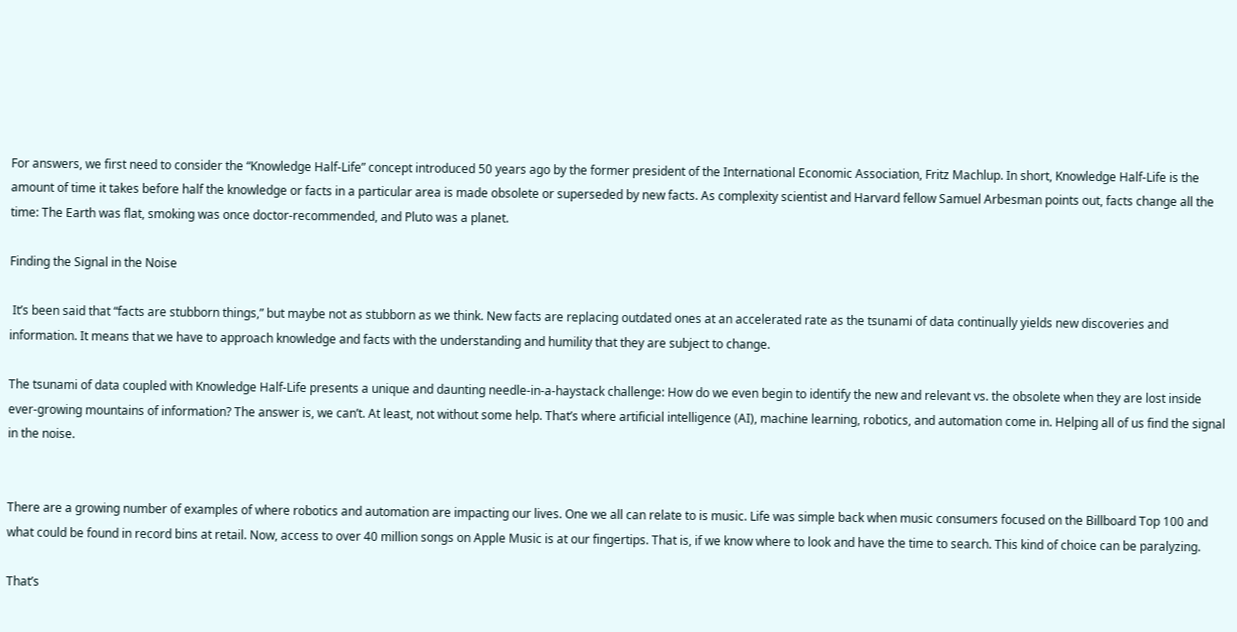For answers, we first need to consider the “Knowledge Half-Life” concept introduced 50 years ago by the former president of the International Economic Association, Fritz Machlup. In short, Knowledge Half-Life is the amount of time it takes before half the knowledge or facts in a particular area is made obsolete or superseded by new facts. As complexity scientist and Harvard fellow Samuel Arbesman points out, facts change all the time: The Earth was flat, smoking was once doctor-recommended, and Pluto was a planet.

Finding the Signal in the Noise

 It’s been said that “facts are stubborn things,” but maybe not as stubborn as we think. New facts are replacing outdated ones at an accelerated rate as the tsunami of data continually yields new discoveries and information. It means that we have to approach knowledge and facts with the understanding and humility that they are subject to change.

The tsunami of data coupled with Knowledge Half-Life presents a unique and daunting needle-in-a-haystack challenge: How do we even begin to identify the new and relevant vs. the obsolete when they are lost inside ever-growing mountains of information? The answer is, we can’t. At least, not without some help. That’s where artificial intelligence (AI), machine learning, robotics, and automation come in. Helping all of us find the signal in the noise.


There are a growing number of examples of where robotics and automation are impacting our lives. One we all can relate to is music. Life was simple back when music consumers focused on the Billboard Top 100 and what could be found in record bins at retail. Now, access to over 40 million songs on Apple Music is at our fingertips. That is, if we know where to look and have the time to search. This kind of choice can be paralyzing.

That’s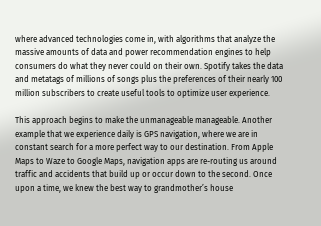where advanced technologies come in, with algorithms that analyze the massive amounts of data and power recommendation engines to help consumers do what they never could on their own. Spotify takes the data and metatags of millions of songs plus the preferences of their nearly 100 million subscribers to create useful tools to optimize user experience.

This approach begins to make the unmanageable manageable. Another example that we experience daily is GPS navigation, where we are in constant search for a more perfect way to our destination. From Apple Maps to Waze to Google Maps, navigation apps are re-routing us around traffic and accidents that build up or occur down to the second. Once upon a time, we knew the best way to grandmother’s house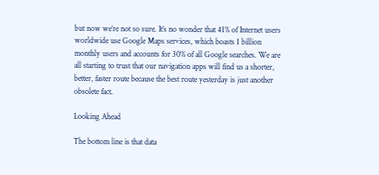but now we’re not so sure. It’s no wonder that 41% of Internet users worldwide use Google Maps services, which boasts 1 billion monthly users and accounts for 30% of all Google searches. We are all starting to trust that our navigation apps will find us a shorter, better, faster route because the best route yesterday is just another obsolete fact.

Looking Ahead

The bottom line is that data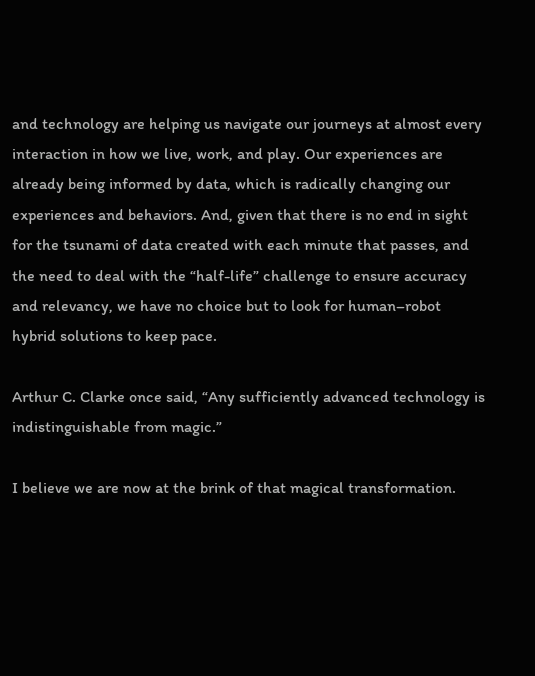and technology are helping us navigate our journeys at almost every interaction in how we live, work, and play. Our experiences are already being informed by data, which is radically changing our experiences and behaviors. And, given that there is no end in sight for the tsunami of data created with each minute that passes, and the need to deal with the “half-life” challenge to ensure accuracy and relevancy, we have no choice but to look for human–robot hybrid solutions to keep pace.

Arthur C. Clarke once said, “Any sufficiently advanced technology is indistinguishable from magic.”

I believe we are now at the brink of that magical transformation.